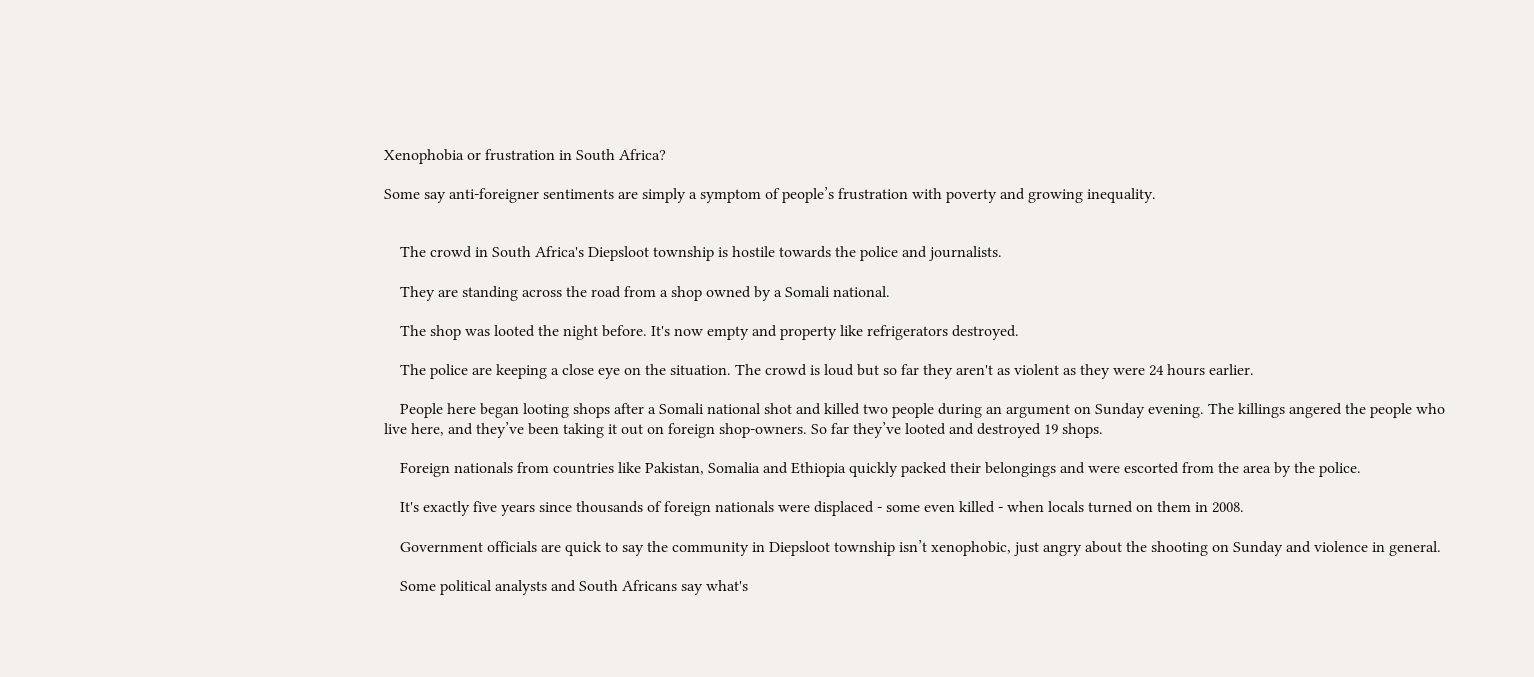Xenophobia or frustration in South Africa?

Some say anti-foreigner sentiments are simply a symptom of people’s frustration with poverty and growing inequality.


    The crowd in South Africa's Diepsloot township is hostile towards the police and journalists.

    They are standing across the road from a shop owned by a Somali national.

    The shop was looted the night before. It's now empty and property like refrigerators destroyed.

    The police are keeping a close eye on the situation. The crowd is loud but so far they aren't as violent as they were 24 hours earlier.

    People here began looting shops after a Somali national shot and killed two people during an argument on Sunday evening. The killings angered the people who live here, and they’ve been taking it out on foreign shop-owners. So far they’ve looted and destroyed 19 shops.

    Foreign nationals from countries like Pakistan, Somalia and Ethiopia quickly packed their belongings and were escorted from the area by the police.

    It's exactly five years since thousands of foreign nationals were displaced - some even killed - when locals turned on them in 2008.

    Government officials are quick to say the community in Diepsloot township isn’t xenophobic, just angry about the shooting on Sunday and violence in general.

    Some political analysts and South Africans say what's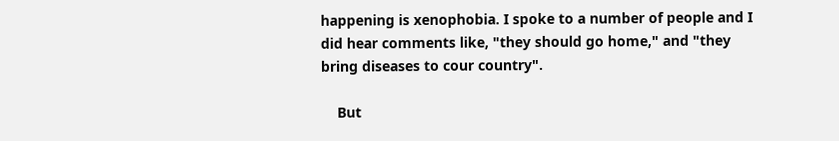happening is xenophobia. I spoke to a number of people and I did hear comments like, "they should go home," and "they bring diseases to cour country".

    But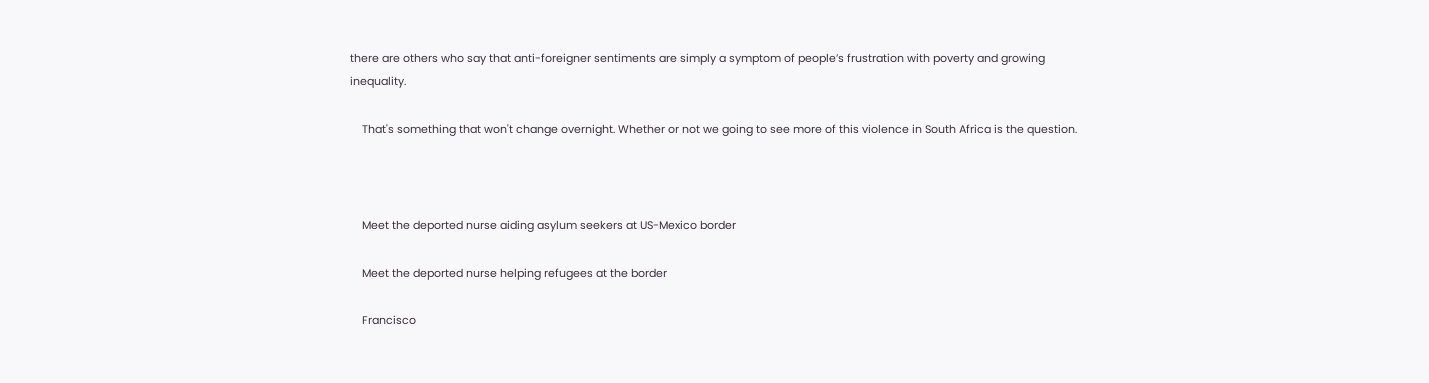there are others who say that anti-foreigner sentiments are simply a symptom of people’s frustration with poverty and growing inequality.

    That's something that won't change overnight. Whether or not we going to see more of this violence in South Africa is the question.



    Meet the deported nurse aiding asylum seekers at US-Mexico border

    Meet the deported nurse helping refugees at the border

    Francisco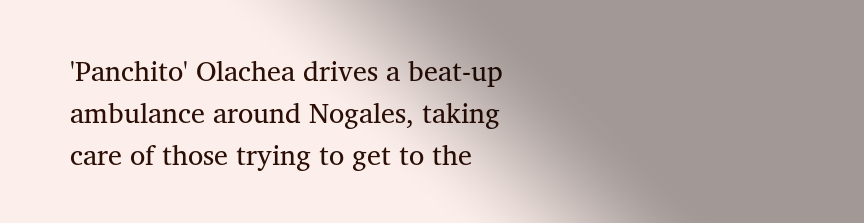'Panchito' Olachea drives a beat-up ambulance around Nogales, taking care of those trying to get to the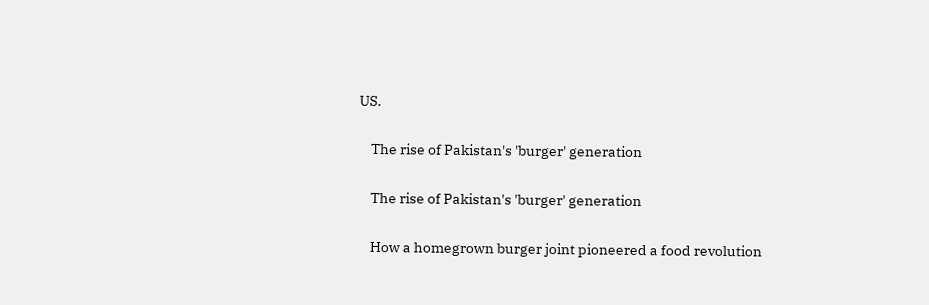US.

    The rise of Pakistan's 'burger' generation

    The rise of Pakistan's 'burger' generation

    How a homegrown burger joint pioneered a food revolution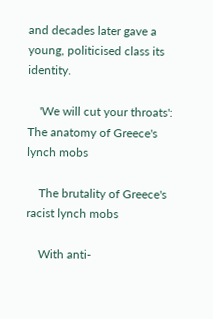and decades later gave a young, politicised class its identity.

    'We will cut your throats': The anatomy of Greece's lynch mobs

    The brutality of Greece's racist lynch mobs

    With anti-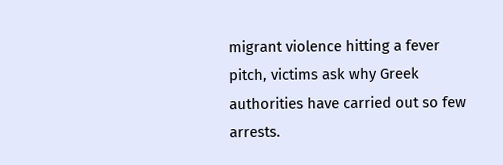migrant violence hitting a fever pitch, victims ask why Greek authorities have carried out so few arrests.